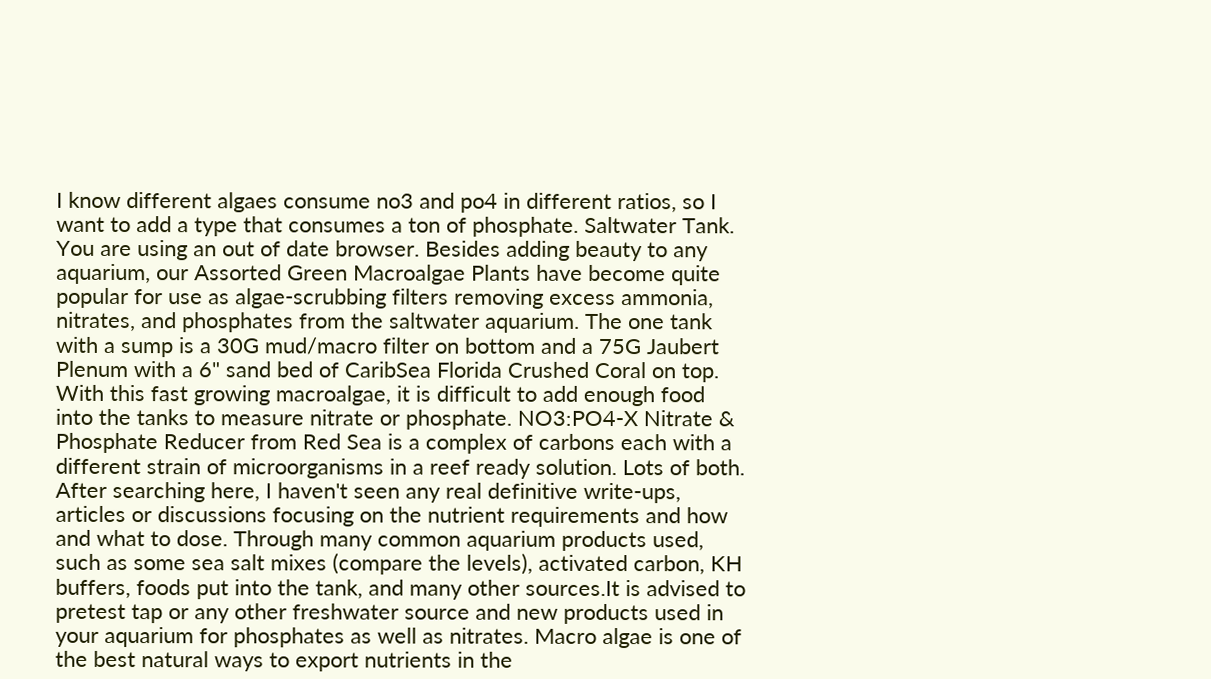I know different algaes consume no3 and po4 in different ratios, so I want to add a type that consumes a ton of phosphate. Saltwater Tank. You are using an out of date browser. Besides adding beauty to any aquarium, our Assorted Green Macroalgae Plants have become quite popular for use as algae-scrubbing filters removing excess ammonia, nitrates, and phosphates from the saltwater aquarium. The one tank with a sump is a 30G mud/macro filter on bottom and a 75G Jaubert Plenum with a 6" sand bed of CaribSea Florida Crushed Coral on top. With this fast growing macroalgae, it is difficult to add enough food into the tanks to measure nitrate or phosphate. NO3:PO4-X Nitrate & Phosphate Reducer from Red Sea is a complex of carbons each with a different strain of microorganisms in a reef ready solution. Lots of both. After searching here, I haven't seen any real definitive write-ups, articles or discussions focusing on the nutrient requirements and how and what to dose. Through many common aquarium products used, such as some sea salt mixes (compare the levels), activated carbon, KH buffers, foods put into the tank, and many other sources.It is advised to pretest tap or any other freshwater source and new products used in your aquarium for phosphates as well as nitrates. Macro algae is one of the best natural ways to export nutrients in the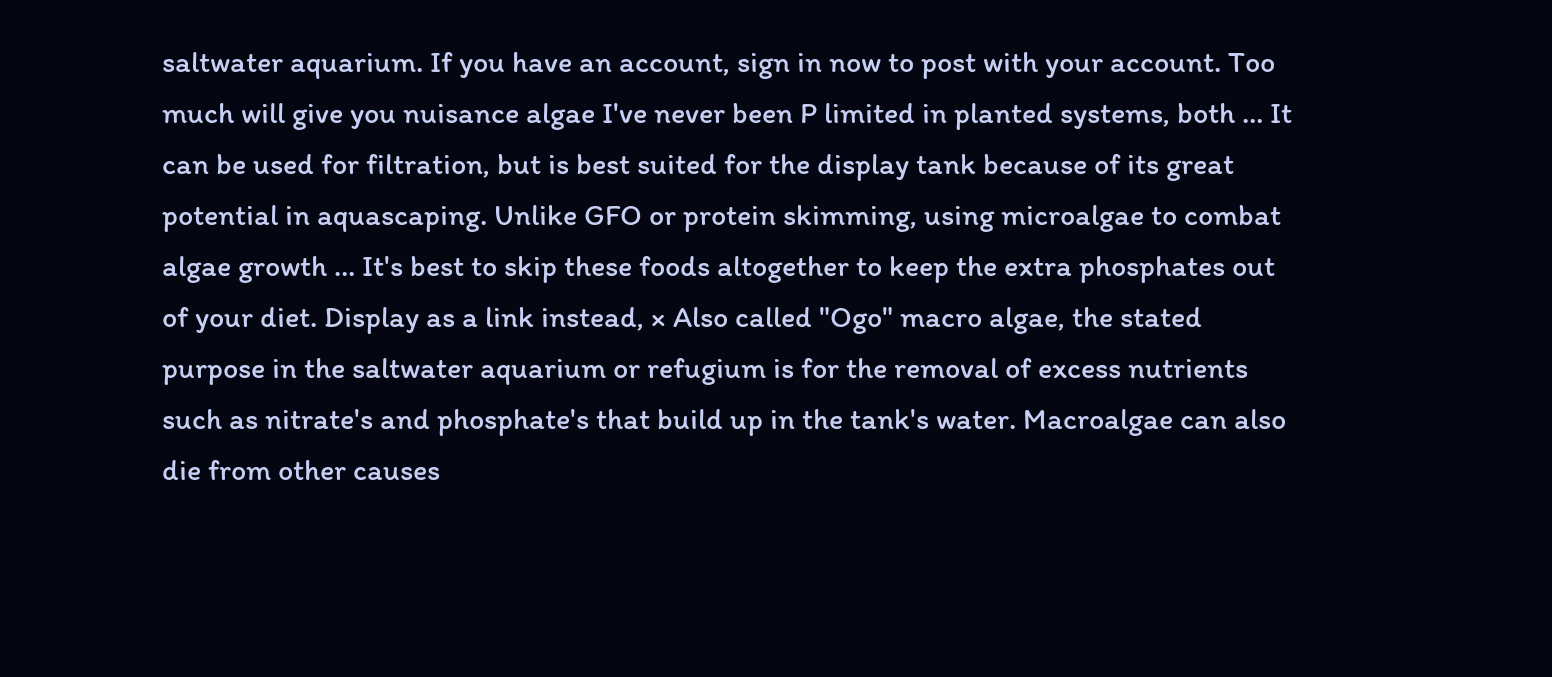saltwater aquarium. If you have an account, sign in now to post with your account. Too much will give you nuisance algae I've never been P limited in planted systems, both … It can be used for filtration, but is best suited for the display tank because of its great potential in aquascaping. Unlike GFO or protein skimming, using microalgae to combat algae growth … It's best to skip these foods altogether to keep the extra phosphates out of your diet. Display as a link instead, × Also called "Ogo" macro algae, the stated purpose in the saltwater aquarium or refugium is for the removal of excess nutrients such as nitrate's and phosphate's that build up in the tank's water. Macroalgae can also die from other causes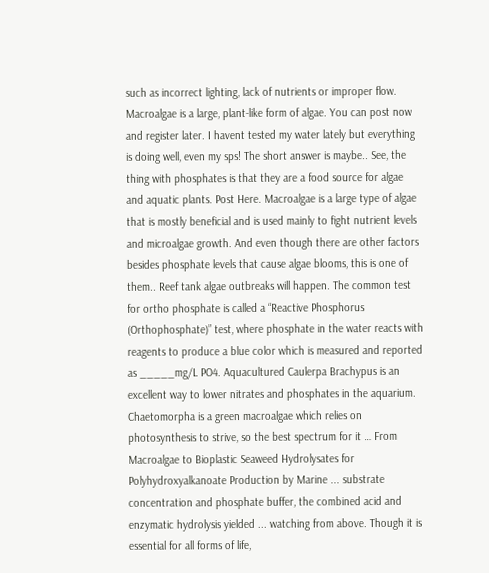such as incorrect lighting, lack of nutrients or improper flow. Macroalgae is a large, plant-like form of algae. You can post now and register later. I havent tested my water lately but everything is doing well, even my sps! The short answer is maybe.. See, the thing with phosphates is that they are a food source for algae and aquatic plants. Post Here. Macroalgae is a large type of algae that is mostly beneficial and is used mainly to fight nutrient levels and microalgae growth. And even though there are other factors besides phosphate levels that cause algae blooms, this is one of them.. Reef tank algae outbreaks will happen. The common test for ortho phosphate is called a “Reactive Phosphorus (Orthophosphate)” test, where phosphate in the water reacts with reagents to produce a blue color which is measured and reported as _____mg/L PO4. Aquacultured Caulerpa Brachypus is an excellent way to lower nitrates and phosphates in the aquarium. Chaetomorpha is a green macroalgae which relies on photosynthesis to strive, so the best spectrum for it … From Macroalgae to Bioplastic Seaweed Hydrolysates for Polyhydroxyalkanoate Production by Marine ... substrate concentration and phosphate buffer, the combined acid and enzymatic hydrolysis yielded ... watching from above. Though it is essential for all forms of life,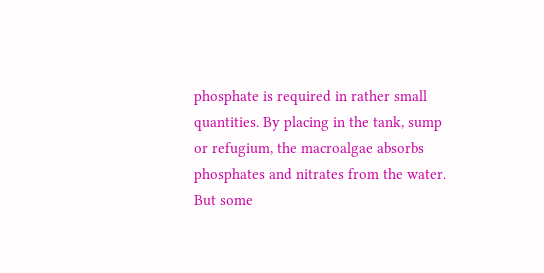phosphate is required in rather small quantities. By placing in the tank, sump or refugium, the macroalgae absorbs phosphates and nitrates from the water. But some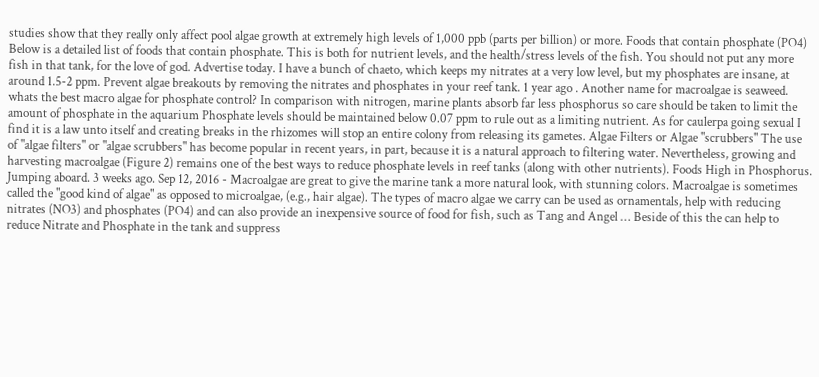studies show that they really only affect pool algae growth at extremely high levels of 1,000 ppb (parts per billion) or more. Foods that contain phosphate (PO4) Below is a detailed list of foods that contain phosphate. This is both for nutrient levels, and the health/stress levels of the fish. You should not put any more fish in that tank, for the love of god. Advertise today. I have a bunch of chaeto, which keeps my nitrates at a very low level, but my phosphates are insane, at around 1.5-2 ppm. Prevent algae breakouts by removing the nitrates and phosphates in your reef tank. 1 year ago . Another name for macroalgae is seaweed. whats the best macro algae for phosphate control? In comparison with nitrogen, marine plants absorb far less phosphorus so care should be taken to limit the amount of phosphate in the aquarium Phosphate levels should be maintained below 0.07 ppm to rule out as a limiting nutrient. As for caulerpa going sexual I find it is a law unto itself and creating breaks in the rhizomes will stop an entire colony from releasing its gametes. Algae Filters or Algae "scrubbers" The use of "algae filters" or "algae scrubbers" has become popular in recent years, in part, because it is a natural approach to filtering water. Nevertheless, growing and harvesting macroalgae (Figure 2) remains one of the best ways to reduce phosphate levels in reef tanks (along with other nutrients). Foods High in Phosphorus. Jumping aboard. 3 weeks ago. Sep 12, 2016 - Macroalgae are great to give the marine tank a more natural look, with stunning colors. Macroalgae is sometimes called the "good kind of algae" as opposed to microalgae, (e.g., hair algae). The types of macro algae we carry can be used as ornamentals, help with reducing nitrates (NO3) and phosphates (PO4) and can also provide an inexpensive source of food for fish, such as Tang and Angel … Beside of this the can help to reduce Nitrate and Phosphate in the tank and suppress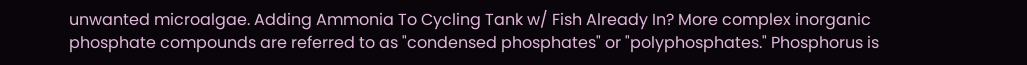unwanted microalgae. Adding Ammonia To Cycling Tank w/ Fish Already In? More complex inorganic phosphate compounds are referred to as "condensed phosphates" or "polyphosphates." Phosphorus is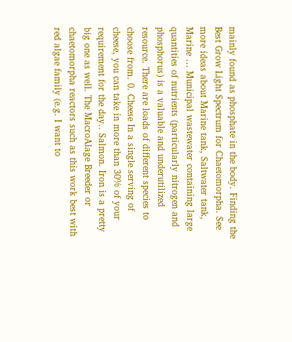mainly found as phosphate in the body. Finding the Best Grow Light Spectrum for Chaetomorpha. See more ideas about Marine tank, Saltwater tank, Marine … Municipal wastewater containing large quantities of nutrients (particularly nitrogen and phosphorus) is a valuable and underutilized resource. There are loads of different species to choose from. 0. Cheese In a single serving of cheese, you can take in more than 30% of your requirement for the day.. Salmon. Iron is a pretty big one as well. The MacroAlage Breeder or chaetomorpha reactors such as this work best with red algae family (e.g. I want to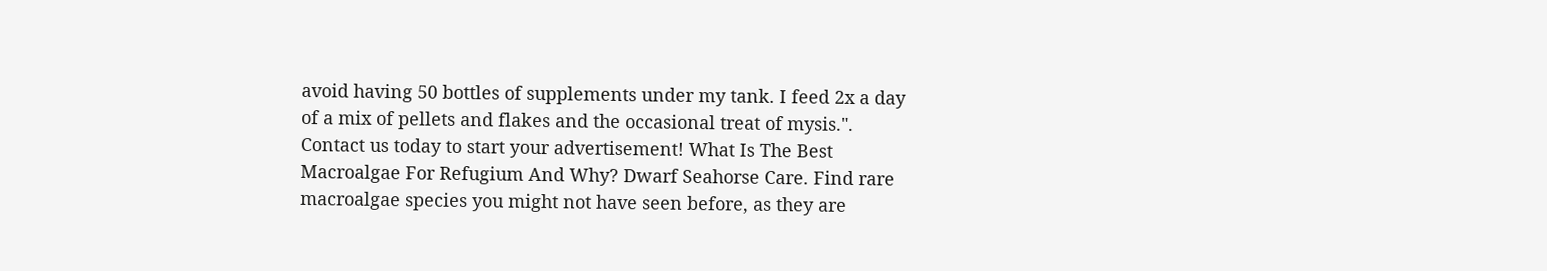avoid having 50 bottles of supplements under my tank. I feed 2x a day of a mix of pellets and flakes and the occasional treat of mysis.". Contact us today to start your advertisement! What Is The Best Macroalgae For Refugium And Why? Dwarf Seahorse Care. Find rare macroalgae species you might not have seen before, as they are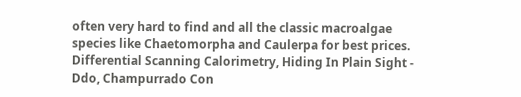often very hard to find and all the classic macroalgae species like Chaetomorpha and Caulerpa for best prices.
Differential Scanning Calorimetry, Hiding In Plain Sight - Ddo, Champurrado Con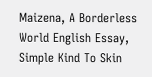Maizena, A Borderless World English Essay, Simple Kind To Skin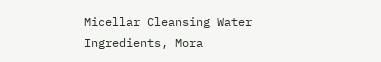Micellar Cleansing Water Ingredients, Mora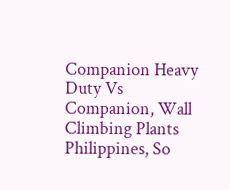Companion Heavy Duty Vs Companion, Wall Climbing Plants Philippines, So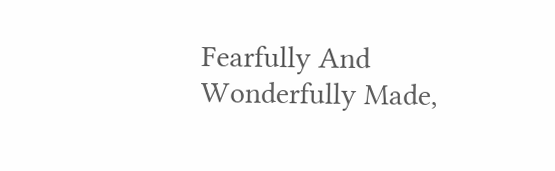Fearfully And Wonderfully Made,